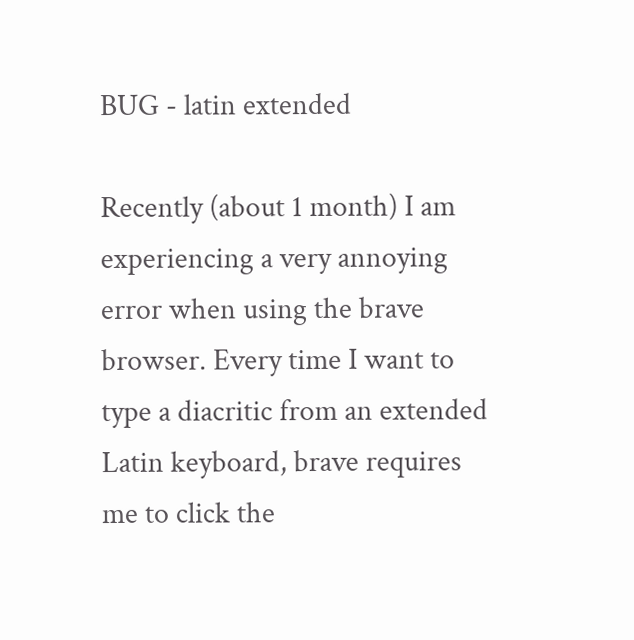BUG - latin extended

Recently (about 1 month) I am experiencing a very annoying error when using the brave browser. Every time I want to type a diacritic from an extended Latin keyboard, brave requires me to click the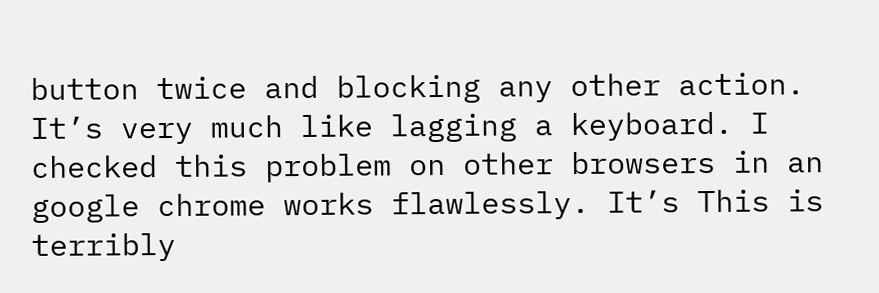button twice and blocking any other action. It’s very much like lagging a keyboard. I checked this problem on other browsers in an google chrome works flawlessly. It’s This is terribly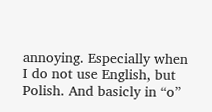annoying. Especially when I do not use English, but Polish. And basicly in “o”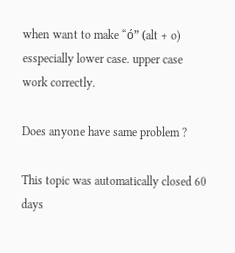when want to make “ó” (alt + o) esspecially lower case. upper case work correctly.

Does anyone have same problem ?

This topic was automatically closed 60 days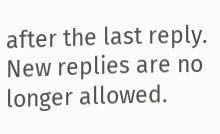after the last reply. New replies are no longer allowed.